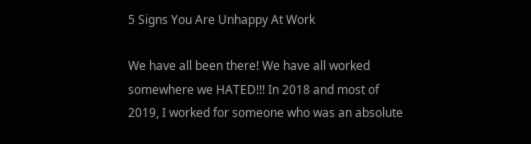5 Signs You Are Unhappy At Work

We have all been there! We have all worked somewhere we HATED!!! In 2018 and most of 2019, I worked for someone who was an absolute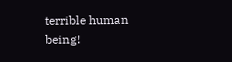terrible human being!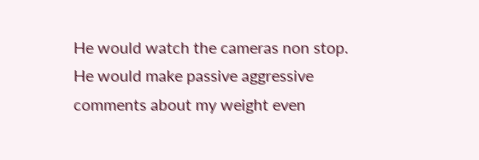He would watch the cameras non stop. He would make passive aggressive comments about my weight even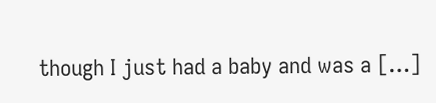though I just had a baby and was a […]